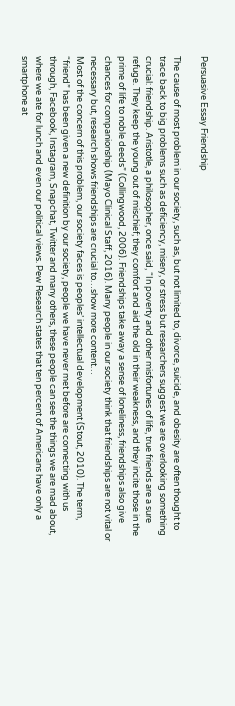Persuasive Essay Friendship

The cause of most problem in our society, such as, but not limited to, divorce, suicide, and obesity are often thought to trace back to big problems such as deficiency, misery, or stress but researchers suggest we are overlooking something crucial: friendship. Aristotle, a philosopher, once said, “In poverty and other misfortunes of life, true friends are a sure refuge. They keep the young out of mischief; they comfort and aid the old in their weakness, and they incite those in the prime of life to noble deeds” (Collingwood, 2006). Friendships take away a sense of loneliness, friendships also give chances for companionship (Mayo Clinical Staff, 2016). Many people in our society think that friendships are not vital or necessary but, research shows friendships are crucial to…show more content…
Most of the concern of this problem, our society faces is peoples’ intellectual development (Stout, 2010). The term, “friend” has been given a new definition by our society, people we have never met before are connecting with us through, Facebook, Instagram, Snapchat, Twitter and many others, these people can see the things we are mad about, where we ate for lunch and even our political views. Pew Research states that ten percent of Americans have only a smartphone at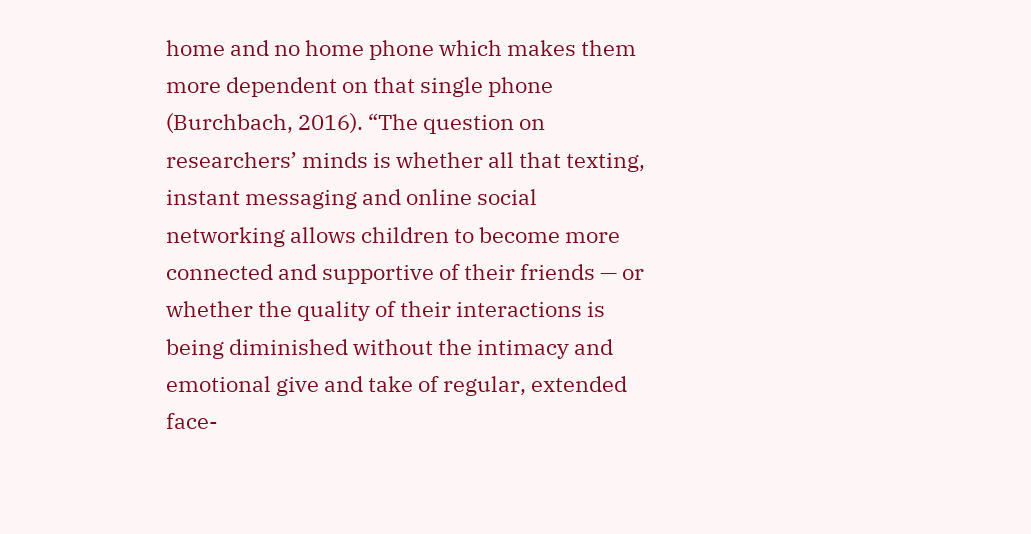home and no home phone which makes them more dependent on that single phone (Burchbach, 2016). “The question on researchers’ minds is whether all that texting, instant messaging and online social networking allows children to become more connected and supportive of their friends — or whether the quality of their interactions is being diminished without the intimacy and emotional give and take of regular, extended face-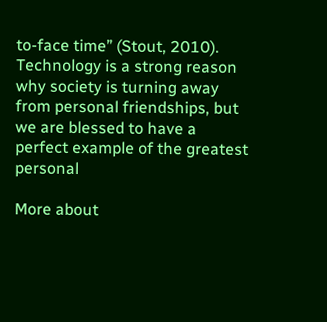to-face time” (Stout, 2010). Technology is a strong reason why society is turning away from personal friendships, but we are blessed to have a perfect example of the greatest personal

More about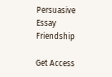Persuasive Essay Friendship

Get Access